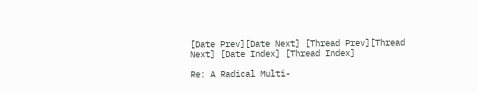[Date Prev][Date Next] [Thread Prev][Thread Next] [Date Index] [Thread Index]

Re: A Radical Multi-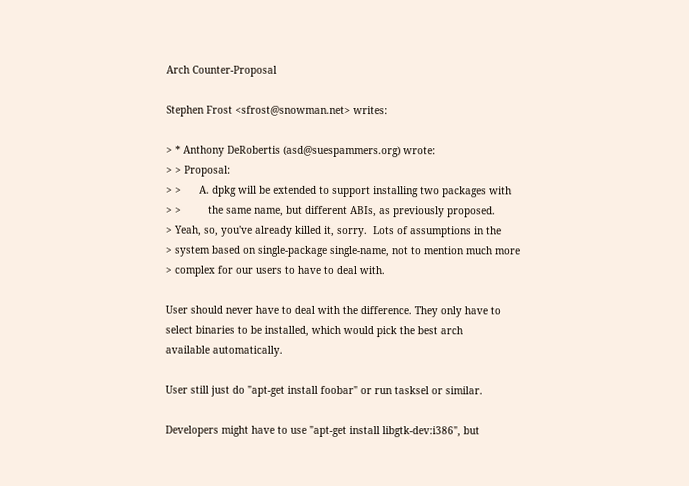Arch Counter-Proposal

Stephen Frost <sfrost@snowman.net> writes:

> * Anthony DeRobertis (asd@suespammers.org) wrote:
> > Proposal:
> >      A. dpkg will be extended to support installing two packages with
> >         the same name, but different ABIs, as previously proposed.
> Yeah, so, you've already killed it, sorry.  Lots of assumptions in the
> system based on single-package single-name, not to mention much more
> complex for our users to have to deal with.

User should never have to deal with the difference. They only have to
select binaries to be installed, which would pick the best arch
available automatically.

User still just do "apt-get install foobar" or run tasksel or similar.

Developers might have to use "apt-get install libgtk-dev:i386", but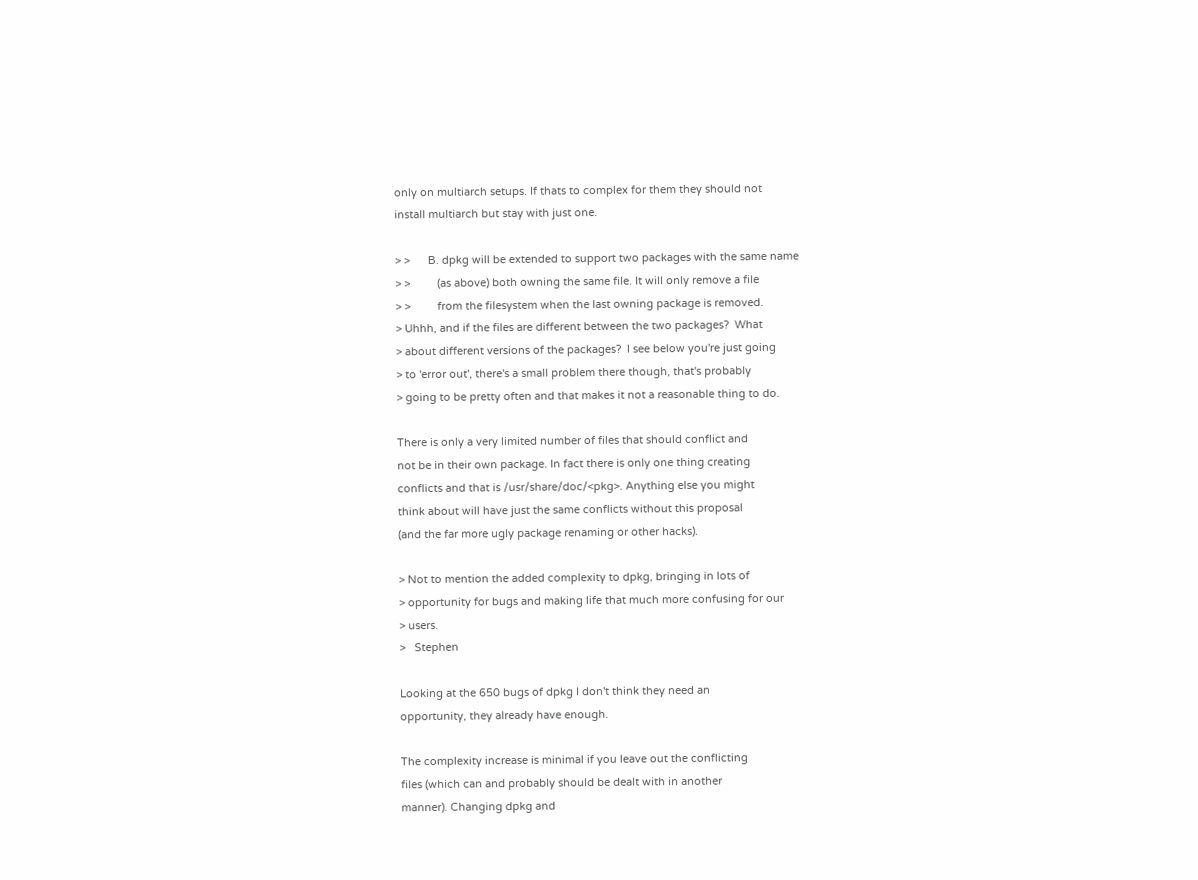only on multiarch setups. If thats to complex for them they should not
install multiarch but stay with just one.

> >      B. dpkg will be extended to support two packages with the same name
> >         (as above) both owning the same file. It will only remove a file
> >         from the filesystem when the last owning package is removed.
> Uhhh, and if the files are different between the two packages?  What
> about different versions of the packages?  I see below you're just going
> to 'error out', there's a small problem there though, that's probably
> going to be pretty often and that makes it not a reasonable thing to do.

There is only a very limited number of files that should conflict and
not be in their own package. In fact there is only one thing creating
conflicts and that is /usr/share/doc/<pkg>. Anything else you might
think about will have just the same conflicts without this proposal
(and the far more ugly package renaming or other hacks).

> Not to mention the added complexity to dpkg, bringing in lots of
> opportunity for bugs and making life that much more confusing for our
> users.
>   Stephen

Looking at the 650 bugs of dpkg I don't think they need an
opportunity, they already have enough.

The complexity increase is minimal if you leave out the conflicting
files (which can and probably should be dealt with in another
manner). Changing dpkg and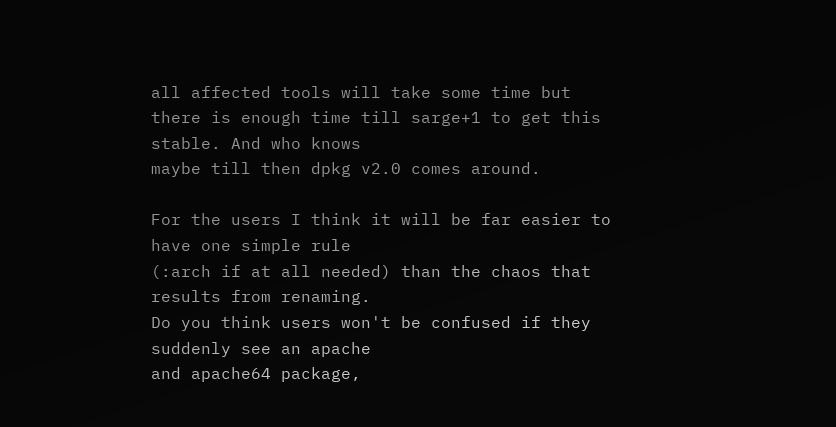all affected tools will take some time but
there is enough time till sarge+1 to get this stable. And who knows
maybe till then dpkg v2.0 comes around.

For the users I think it will be far easier to have one simple rule
(:arch if at all needed) than the chaos that results from renaming.
Do you think users won't be confused if they suddenly see an apache
and apache64 package,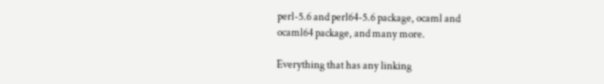perl-5.6 and perl64-5.6 package, ocaml and
ocaml64 package, and many more.

Everything that has any linking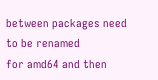between packages need to be renamed
for amd64 and then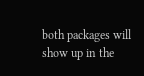both packages will show up in the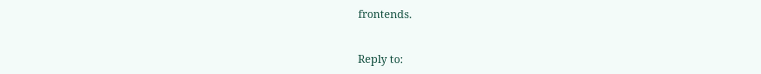frontends.


Reply to: